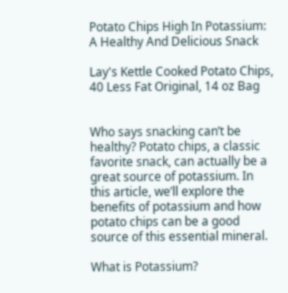Potato Chips High In Potassium: A Healthy And Delicious Snack

Lay's Kettle Cooked Potato Chips, 40 Less Fat Original, 14 oz Bag


Who says snacking can’t be healthy? Potato chips, a classic favorite snack, can actually be a great source of potassium. In this article, we’ll explore the benefits of potassium and how potato chips can be a good source of this essential mineral.

What is Potassium?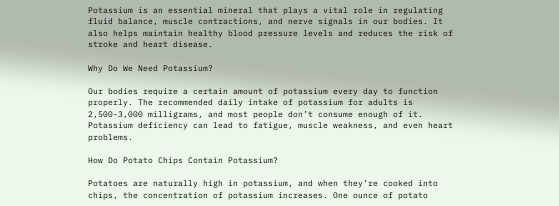Potassium is an essential mineral that plays a vital role in regulating fluid balance, muscle contractions, and nerve signals in our bodies. It also helps maintain healthy blood pressure levels and reduces the risk of stroke and heart disease.

Why Do We Need Potassium?

Our bodies require a certain amount of potassium every day to function properly. The recommended daily intake of potassium for adults is 2,500-3,000 milligrams, and most people don’t consume enough of it. Potassium deficiency can lead to fatigue, muscle weakness, and even heart problems.

How Do Potato Chips Contain Potassium?

Potatoes are naturally high in potassium, and when they’re cooked into chips, the concentration of potassium increases. One ounce of potato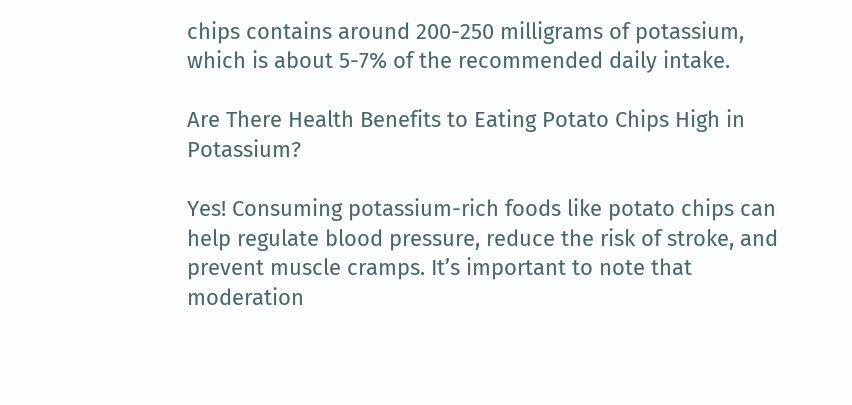chips contains around 200-250 milligrams of potassium, which is about 5-7% of the recommended daily intake.

Are There Health Benefits to Eating Potato Chips High in Potassium?

Yes! Consuming potassium-rich foods like potato chips can help regulate blood pressure, reduce the risk of stroke, and prevent muscle cramps. It’s important to note that moderation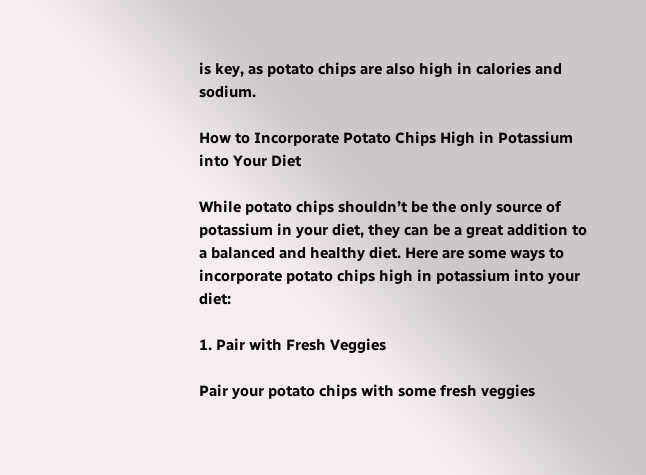is key, as potato chips are also high in calories and sodium.

How to Incorporate Potato Chips High in Potassium into Your Diet

While potato chips shouldn’t be the only source of potassium in your diet, they can be a great addition to a balanced and healthy diet. Here are some ways to incorporate potato chips high in potassium into your diet:

1. Pair with Fresh Veggies

Pair your potato chips with some fresh veggies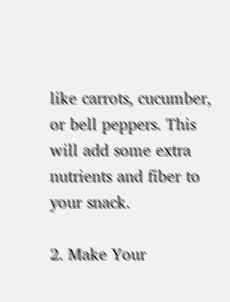like carrots, cucumber, or bell peppers. This will add some extra nutrients and fiber to your snack.

2. Make Your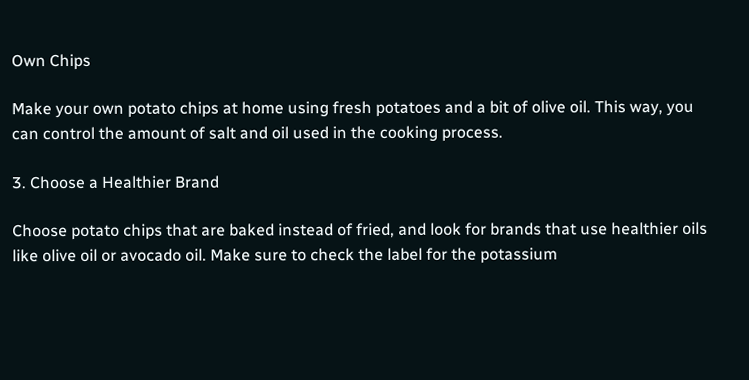Own Chips

Make your own potato chips at home using fresh potatoes and a bit of olive oil. This way, you can control the amount of salt and oil used in the cooking process.

3. Choose a Healthier Brand

Choose potato chips that are baked instead of fried, and look for brands that use healthier oils like olive oil or avocado oil. Make sure to check the label for the potassium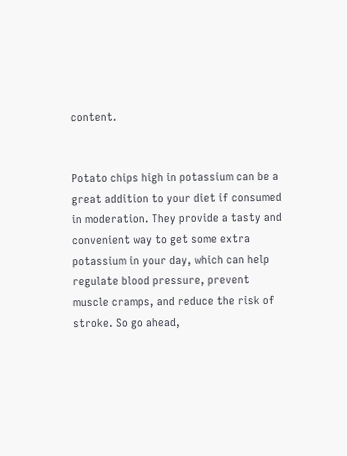content.


Potato chips high in potassium can be a great addition to your diet if consumed in moderation. They provide a tasty and convenient way to get some extra potassium in your day, which can help regulate blood pressure, prevent muscle cramps, and reduce the risk of stroke. So go ahead,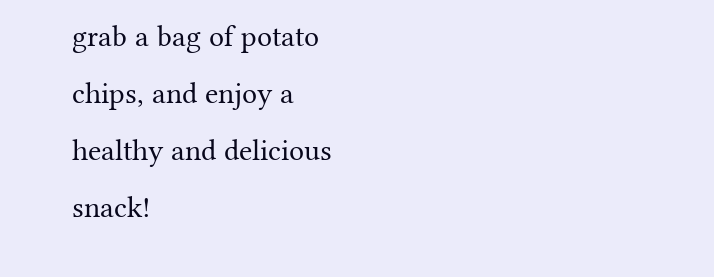grab a bag of potato chips, and enjoy a healthy and delicious snack!